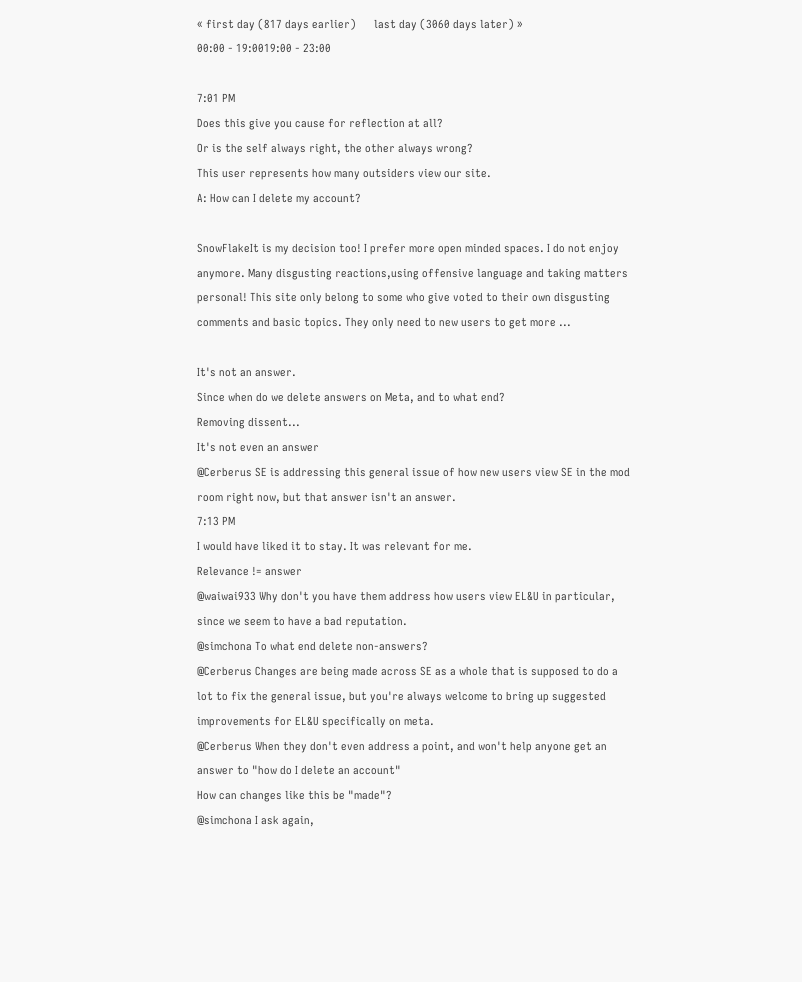« first day (817 days earlier)      last day (3060 days later) »
00:00 - 19:0019:00 - 23:00

7:01 PM
Does this give you cause for reflection at all?
Or is the self always right, the other always wrong?
This user represents how many outsiders view our site.
A: How can I delete my account?

SnowFlakeIt is my decision too! I prefer more open minded spaces. I do not enjoy anymore. Many disgusting reactions,using offensive language and taking matters personal! This site only belong to some who give voted to their own disgusting comments and basic topics. They only need to new users to get more ...

It's not an answer.
Since when do we delete answers on Meta, and to what end?
Removing dissent...
It's not even an answer
@Cerberus SE is addressing this general issue of how new users view SE in the mod room right now, but that answer isn't an answer.
7:13 PM
I would have liked it to stay. It was relevant for me.
Relevance != answer
@waiwai933 Why don't you have them address how users view EL&U in particular, since we seem to have a bad reputation.
@simchona To what end delete non-answers?
@Cerberus Changes are being made across SE as a whole that is supposed to do a lot to fix the general issue, but you're always welcome to bring up suggested improvements for EL&U specifically on meta.
@Cerberus When they don't even address a point, and won't help anyone get an answer to "how do I delete an account"
How can changes like this be "made"?
@simchona I ask again,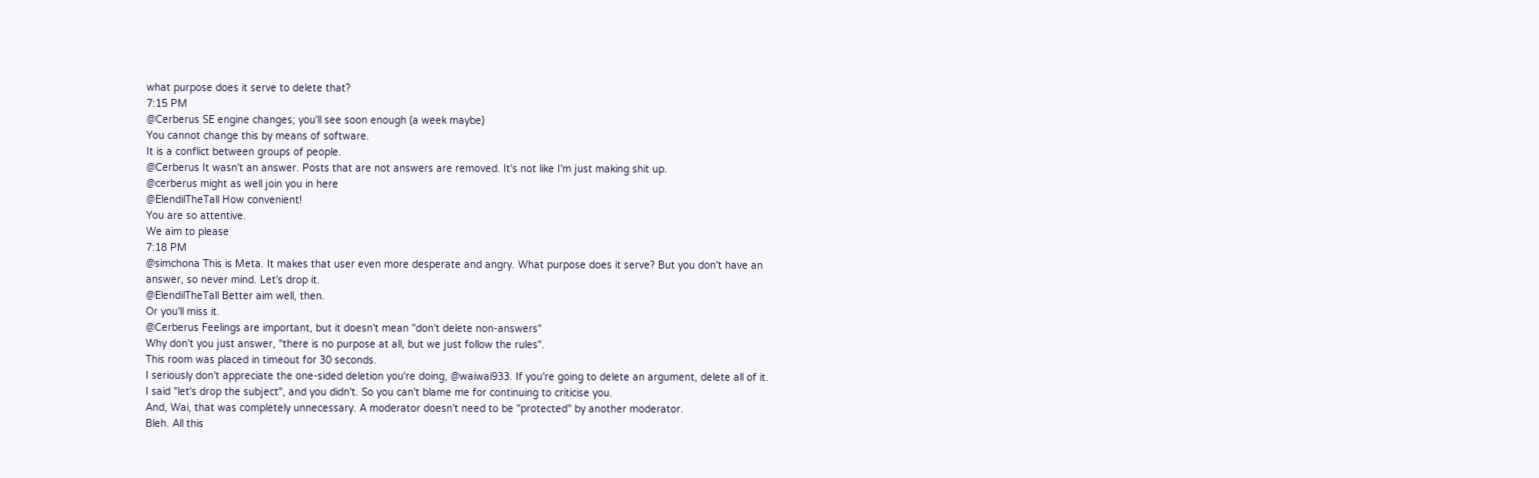what purpose does it serve to delete that?
7:15 PM
@Cerberus SE engine changes; you'll see soon enough (a week maybe)
You cannot change this by means of software.
It is a conflict between groups of people.
@Cerberus It wasn't an answer. Posts that are not answers are removed. It's not like I'm just making shit up.
@cerberus might as well join you in here
@ElendilTheTall How convenient!
You are so attentive.
We aim to please
7:18 PM
@simchona This is Meta. It makes that user even more desperate and angry. What purpose does it serve? But you don't have an answer, so never mind. Let's drop it.
@ElendilTheTall Better aim well, then.
Or you'll miss it.
@Cerberus Feelings are important, but it doesn't mean "don't delete non-answers"
Why don't you just answer, "there is no purpose at all, but we just follow the rules".
This room was placed in timeout for 30 seconds.
I seriously don't appreciate the one-sided deletion you're doing, @waiwai933. If you're going to delete an argument, delete all of it.
I said "let's drop the subject", and you didn't. So you can't blame me for continuing to criticise you.
And, Wai, that was completely unnecessary. A moderator doesn't need to be "protected" by another moderator.
Bleh. All this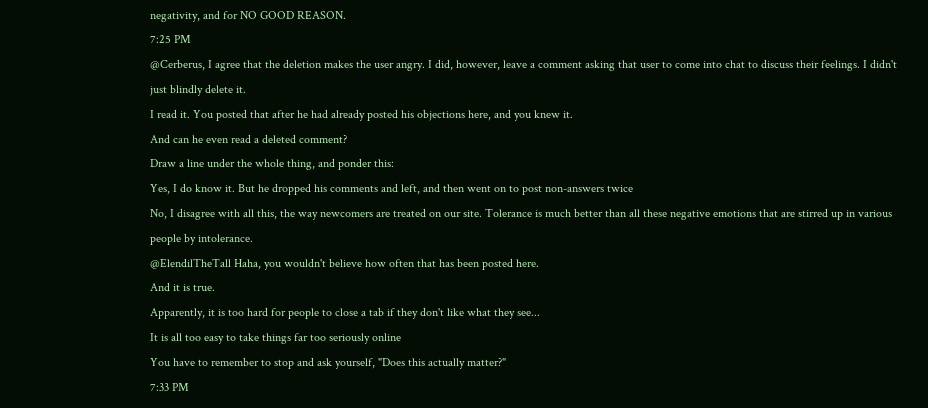negativity, and for NO GOOD REASON.
7:25 PM
@Cerberus, I agree that the deletion makes the user angry. I did, however, leave a comment asking that user to come into chat to discuss their feelings. I didn't just blindly delete it.
I read it. You posted that after he had already posted his objections here, and you knew it.
And can he even read a deleted comment?
Draw a line under the whole thing, and ponder this:
Yes, I do know it. But he dropped his comments and left, and then went on to post non-answers twice
No, I disagree with all this, the way newcomers are treated on our site. Tolerance is much better than all these negative emotions that are stirred up in various people by intolerance.
@ElendilTheTall Haha, you wouldn't believe how often that has been posted here.
And it is true.
Apparently, it is too hard for people to close a tab if they don't like what they see...
It is all too easy to take things far too seriously online
You have to remember to stop and ask yourself, "Does this actually matter?"
7:33 PM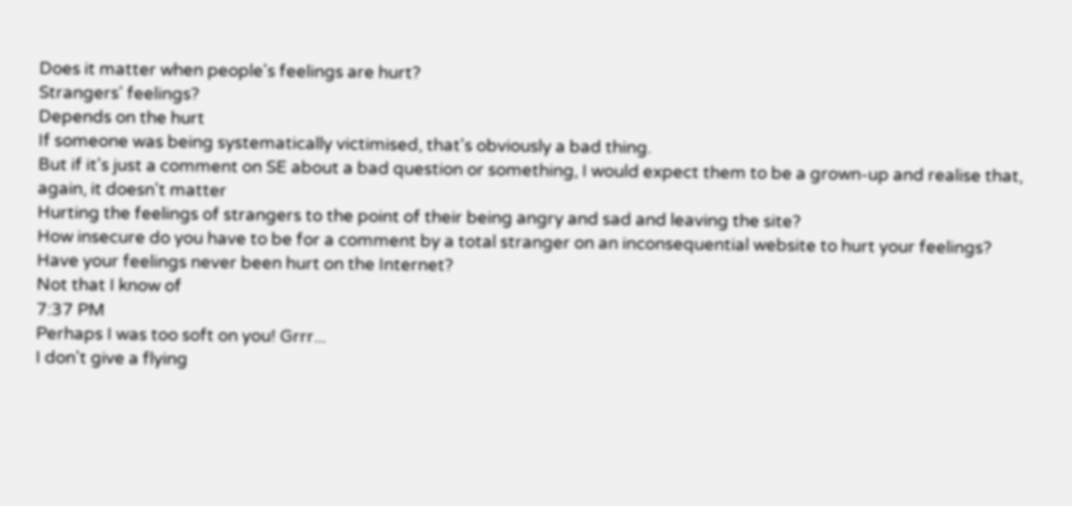Does it matter when people's feelings are hurt?
Strangers' feelings?
Depends on the hurt
If someone was being systematically victimised, that's obviously a bad thing.
But if it's just a comment on SE about a bad question or something, I would expect them to be a grown-up and realise that, again, it doesn't matter
Hurting the feelings of strangers to the point of their being angry and sad and leaving the site?
How insecure do you have to be for a comment by a total stranger on an inconsequential website to hurt your feelings?
Have your feelings never been hurt on the Internet?
Not that I know of
7:37 PM
Perhaps I was too soft on you! Grrr...
I don't give a flying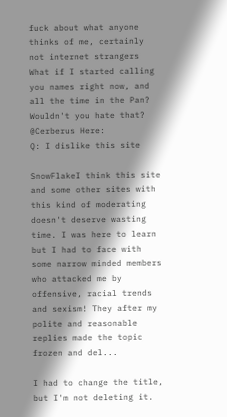fuck about what anyone thinks of me, certainly not internet strangers
What if I started calling you names right now, and all the time in the Pan?
Wouldn't you hate that?
@Cerberus Here:
Q: I dislike this site

SnowFlakeI think this site and some other sites with this kind of moderating doesn't deserve wasting time. I was here to learn but I had to face with some narrow minded members who attacked me by offensive, racial trends and sexism! They after my polite and reasonable replies made the topic frozen and del...

I had to change the title, but I'm not deleting it.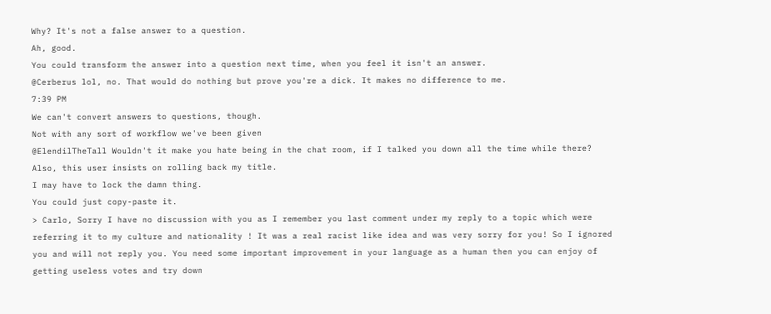Why? It's not a false answer to a question.
Ah, good.
You could transform the answer into a question next time, when you feel it isn't an answer.
@Cerberus lol, no. That would do nothing but prove you're a dick. It makes no difference to me.
7:39 PM
We can't convert answers to questions, though.
Not with any sort of workflow we've been given
@ElendilTheTall Wouldn't it make you hate being in the chat room, if I talked you down all the time while there?
Also, this user insists on rolling back my title.
I may have to lock the damn thing.
You could just copy-paste it.
> Carlo, Sorry I have no discussion with you as I remember you last comment under my reply to a topic which were referring it to my culture and nationality ! It was a real racist like idea and was very sorry for you! So I ignored you and will not reply you. You need some important improvement in your language as a human then you can enjoy of getting useless votes and try down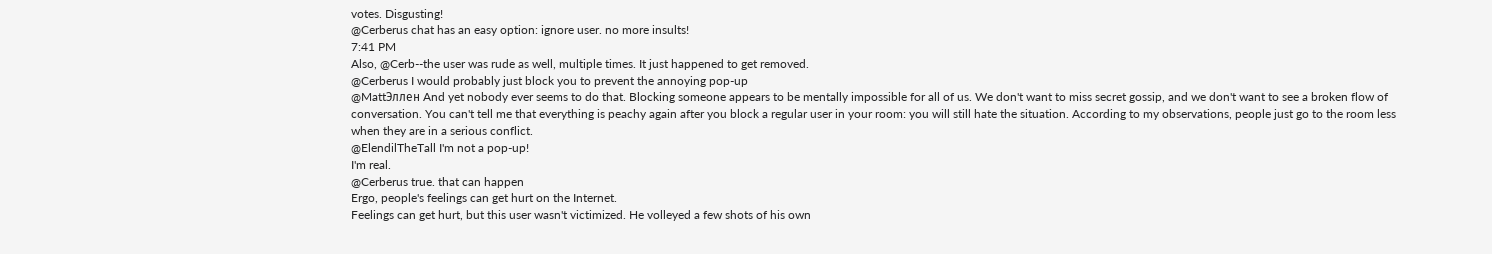votes. Disgusting!
@Cerberus chat has an easy option: ignore user. no more insults!
7:41 PM
Also, @Cerb--the user was rude as well, multiple times. It just happened to get removed.
@Cerberus I would probably just block you to prevent the annoying pop-up
@MattЭллен And yet nobody ever seems to do that. Blocking someone appears to be mentally impossible for all of us. We don't want to miss secret gossip, and we don't want to see a broken flow of conversation. You can't tell me that everything is peachy again after you block a regular user in your room: you will still hate the situation. According to my observations, people just go to the room less when they are in a serious conflict.
@ElendilTheTall I'm not a pop-up!
I'm real.
@Cerberus true. that can happen
Ergo, people's feelings can get hurt on the Internet.
Feelings can get hurt, but this user wasn't victimized. He volleyed a few shots of his own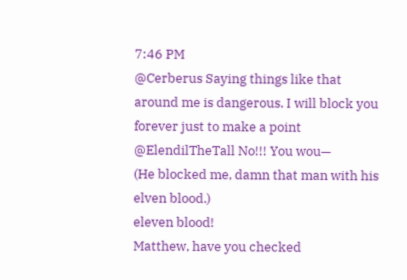7:46 PM
@Cerberus Saying things like that around me is dangerous. I will block you forever just to make a point
@ElendilTheTall No!!! You wou—
(He blocked me, damn that man with his elven blood.)
eleven blood!
Matthew, have you checked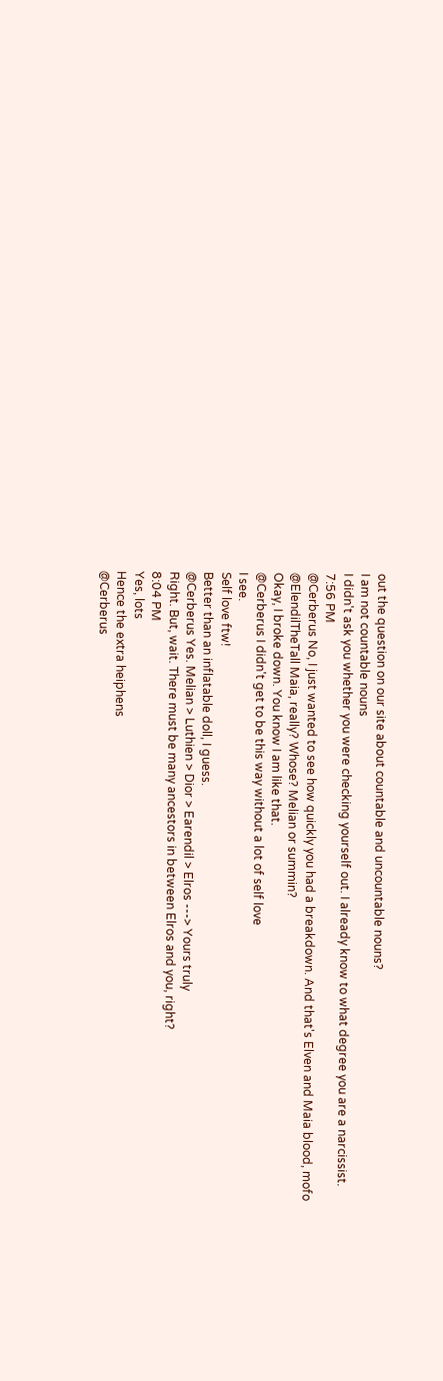out the question on our site about countable and uncountable nouns?
I am not countable nouns
I didn't ask you whether you were checking yourself out. I already know to what degree you are a narcissist.
7:56 PM
@Cerberus No, I just wanted to see how quickly you had a breakdown. And that's Elven and Maia blood, mofo
@ElendilTheTall Maia, really? Whose? Melian or summin?
Okay, I broke down. You know I am like that.
@Cerberus I didn't get to be this way without a lot of self love
I see.
Self love ftw!
Better than an inflatable doll, I guess.
@Cerberus Yes. Melian > Luthien > Dior > Earendil > Elros ---> Yours truly
Right. But, wait. There must be many ancestors in between Elros and you, right?
8:04 PM
Yes, lots
Hence the extra heiphens
@Cerberus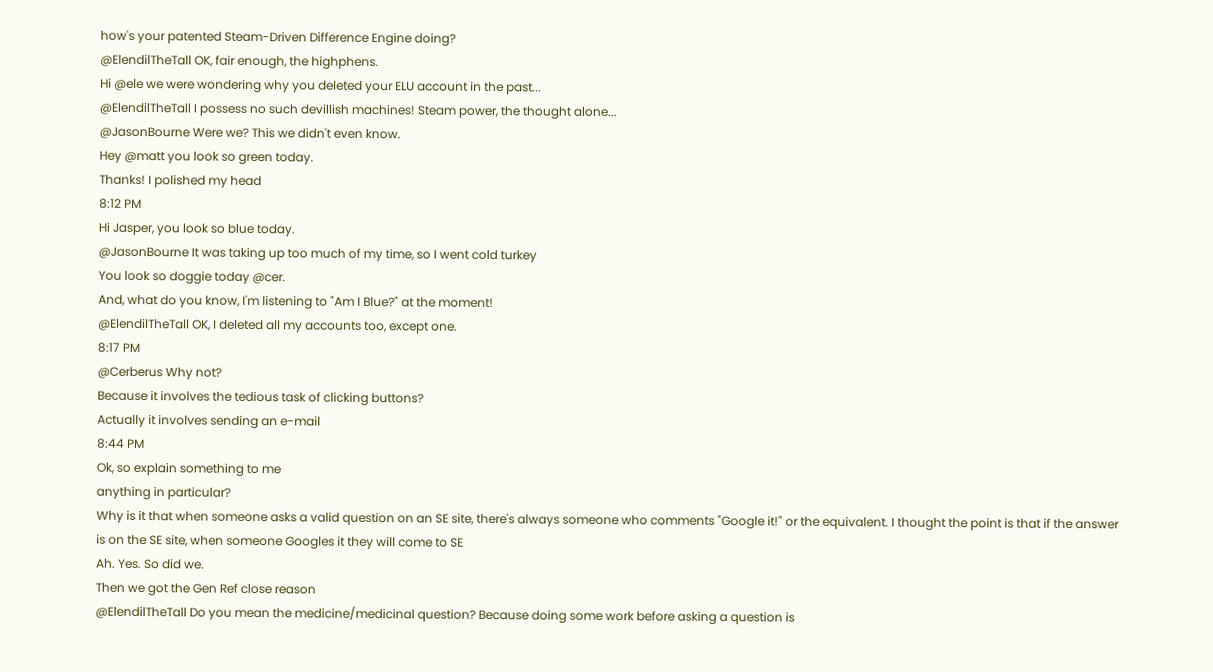how's your patented Steam-Driven Difference Engine doing?
@ElendilTheTall OK, fair enough, the highphens.
Hi @ele we were wondering why you deleted your ELU account in the past...
@ElendilTheTall I possess no such devillish machines! Steam power, the thought alone...
@JasonBourne Were we? This we didn't even know.
Hey @matt you look so green today.
Thanks! I polished my head
8:12 PM
Hi Jasper, you look so blue today.
@JasonBourne It was taking up too much of my time, so I went cold turkey
You look so doggie today @cer.
And, what do you know, I'm listening to "Am I Blue?" at the moment!
@ElendilTheTall OK, I deleted all my accounts too, except one.
8:17 PM
@Cerberus Why not?
Because it involves the tedious task of clicking buttons?
Actually it involves sending an e-mail
8:44 PM
Ok, so explain something to me
anything in particular?
Why is it that when someone asks a valid question on an SE site, there's always someone who comments "Google it!" or the equivalent. I thought the point is that if the answer is on the SE site, when someone Googles it they will come to SE
Ah. Yes. So did we.
Then we got the Gen Ref close reason
@ElendilTheTall Do you mean the medicine/medicinal question? Because doing some work before asking a question is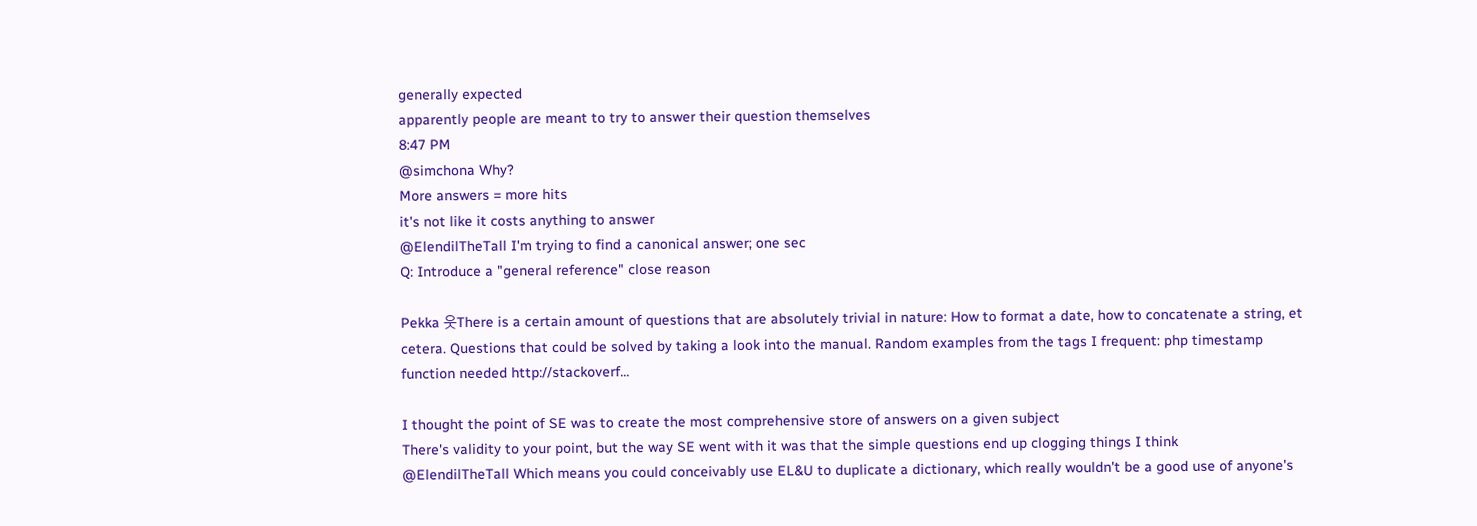generally expected
apparently people are meant to try to answer their question themselves
8:47 PM
@simchona Why?
More answers = more hits
it's not like it costs anything to answer
@ElendilTheTall I'm trying to find a canonical answer; one sec
Q: Introduce a "general reference" close reason

Pekka 웃There is a certain amount of questions that are absolutely trivial in nature: How to format a date, how to concatenate a string, et cetera. Questions that could be solved by taking a look into the manual. Random examples from the tags I frequent: php timestamp function needed http://stackoverf...

I thought the point of SE was to create the most comprehensive store of answers on a given subject
There's validity to your point, but the way SE went with it was that the simple questions end up clogging things I think
@ElendilTheTall Which means you could conceivably use EL&U to duplicate a dictionary, which really wouldn't be a good use of anyone's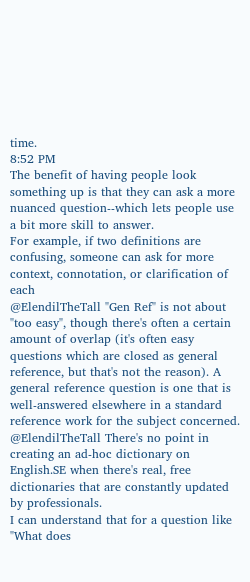time.
8:52 PM
The benefit of having people look something up is that they can ask a more nuanced question--which lets people use a bit more skill to answer.
For example, if two definitions are confusing, someone can ask for more context, connotation, or clarification of each
@ElendilTheTall "Gen Ref" is not about "too easy", though there's often a certain amount of overlap (it's often easy questions which are closed as general reference, but that's not the reason). A general reference question is one that is well-answered elsewhere in a standard reference work for the subject concerned.
@ElendilTheTall There's no point in creating an ad-hoc dictionary on English.SE when there's real, free dictionaries that are constantly updated by professionals.
I can understand that for a question like "What does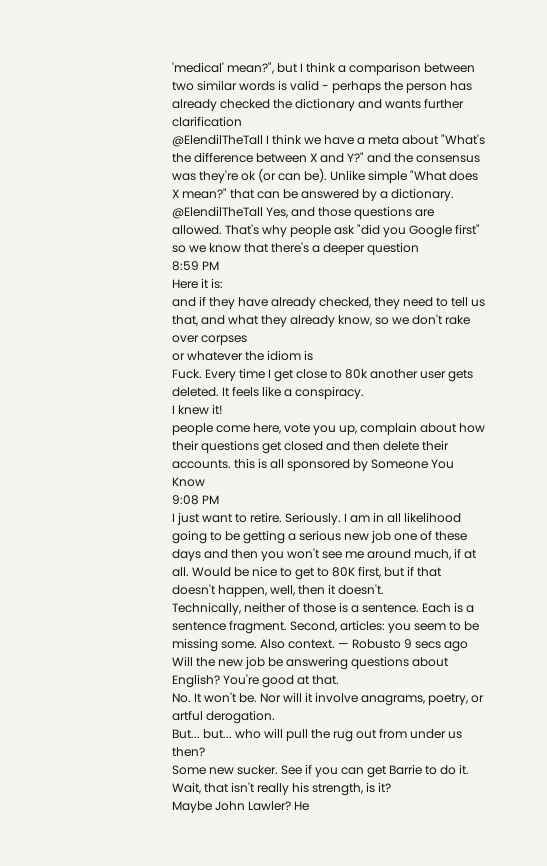'medical' mean?", but I think a comparison between two similar words is valid - perhaps the person has already checked the dictionary and wants further clarification
@ElendilTheTall I think we have a meta about "What's the difference between X and Y?" and the consensus was they're ok (or can be). Unlike simple "What does X mean?" that can be answered by a dictionary.
@ElendilTheTall Yes, and those questions are allowed. That's why people ask "did you Google first" so we know that there's a deeper question
8:59 PM
Here it is:
and if they have already checked, they need to tell us that, and what they already know, so we don't rake over corpses
or whatever the idiom is
Fuck. Every time I get close to 80k another user gets deleted. It feels like a conspiracy.
I knew it!
people come here, vote you up, complain about how their questions get closed and then delete their accounts. this is all sponsored by Someone You Know
9:08 PM
I just want to retire. Seriously. I am in all likelihood going to be getting a serious new job one of these days and then you won't see me around much, if at all. Would be nice to get to 80K first, but if that doesn't happen, well, then it doesn't.
Technically, neither of those is a sentence. Each is a sentence fragment. Second, articles: you seem to be missing some. Also context. — Robusto 9 secs ago
Will the new job be answering questions about English? You're good at that.
No. It won't be. Nor will it involve anagrams, poetry, or artful derogation.
But... but... who will pull the rug out from under us then?
Some new sucker. See if you can get Barrie to do it.
Wait, that isn't really his strength, is it?
Maybe John Lawler? He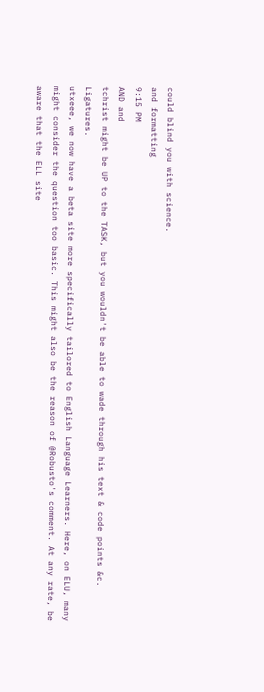could blind you with science.
and formatting
9:15 PM
AND and
tchrist might be UP to the TASK, but you wouldn't be able to wade through his text & code points &c. Ligatures.
utxeee, we now have a beta site more specifically tailored to English Language Learners. Here, on ELU, many might consider the question too basic. This might also be the reason of @Robusto's comment. At any rate, be aware that the ELL site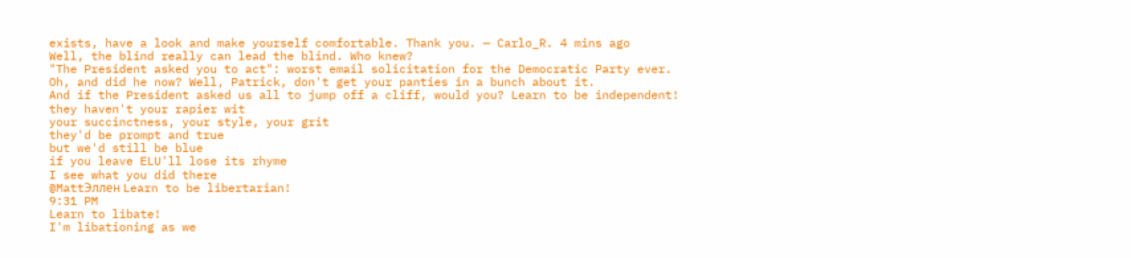exists, have a look and make yourself comfortable. Thank you. — Carlo_R. 4 mins ago
Well, the blind really can lead the blind. Who knew?
"The President asked you to act": worst email solicitation for the Democratic Party ever.
Oh, and did he now? Well, Patrick, don't get your panties in a bunch about it.
And if the President asked us all to jump off a cliff, would you? Learn to be independent!
they haven't your rapier wit
your succinctness, your style, your grit
they'd be prompt and true
but we'd still be blue
if you leave ELU'll lose its rhyme
I see what you did there
@MattЭллен Learn to be libertarian!
9:31 PM
Learn to libate!
I'm libationing as we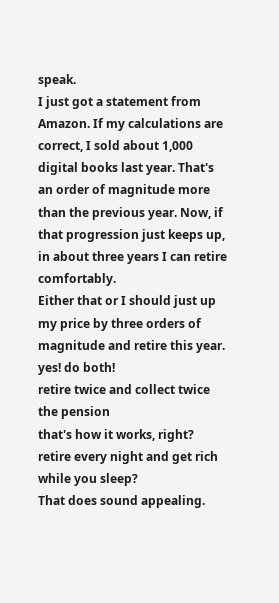speak.
I just got a statement from Amazon. If my calculations are correct, I sold about 1,000 digital books last year. That's an order of magnitude more than the previous year. Now, if that progression just keeps up, in about three years I can retire comfortably.
Either that or I should just up my price by three orders of magnitude and retire this year.
yes! do both!
retire twice and collect twice the pension
that's how it works, right?
retire every night and get rich while you sleep?
That does sound appealing.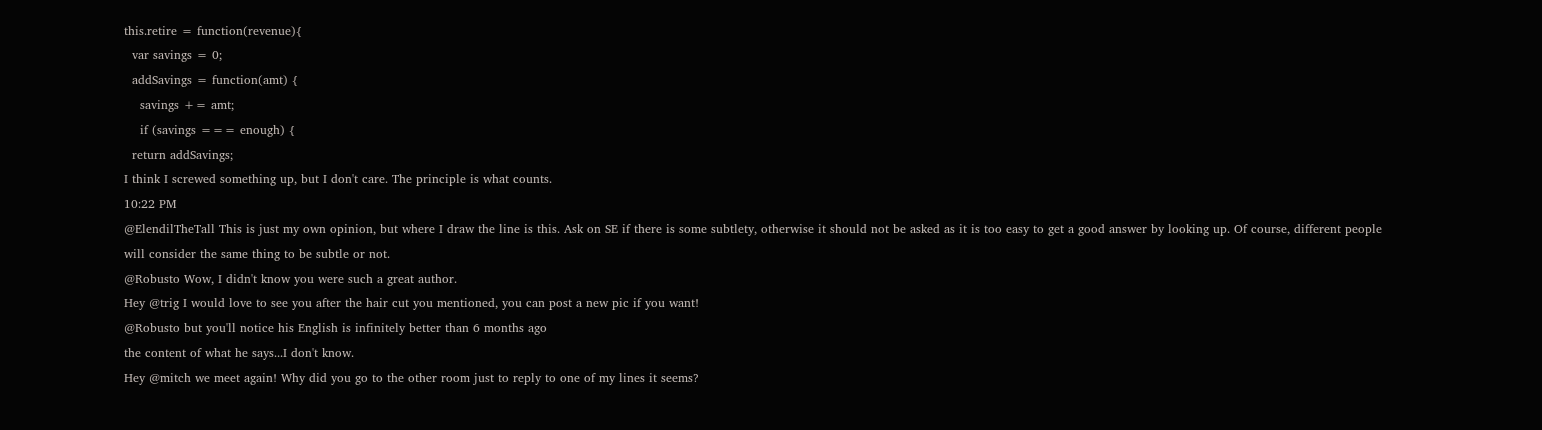this.retire = function(revenue){
  var savings = 0;
  addSavings = function(amt) {
    savings += amt;
    if (savings === enough) {
  return addSavings;
I think I screwed something up, but I don't care. The principle is what counts.
10:22 PM
@ElendilTheTall This is just my own opinion, but where I draw the line is this. Ask on SE if there is some subtlety, otherwise it should not be asked as it is too easy to get a good answer by looking up. Of course, different people will consider the same thing to be subtle or not.
@Robusto Wow, I didn't know you were such a great author.
Hey @trig I would love to see you after the hair cut you mentioned, you can post a new pic if you want!
@Robusto but you'll notice his English is infinitely better than 6 months ago
the content of what he says...I don't know.
Hey @mitch we meet again! Why did you go to the other room just to reply to one of my lines it seems?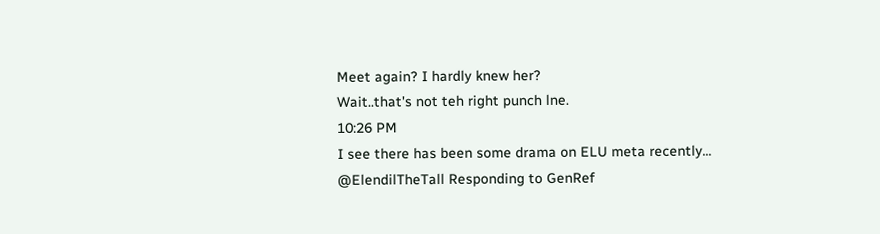Meet again? I hardly knew her?
Wait..that's not teh right punch lne.
10:26 PM
I see there has been some drama on ELU meta recently...
@ElendilTheTall Responding to GenRef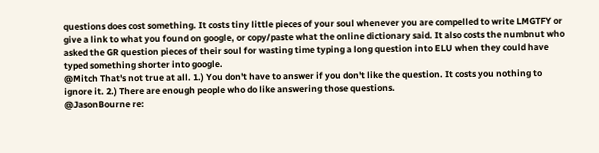questions does cost something. It costs tiny little pieces of your soul whenever you are compelled to write LMGTFY or give a link to what you found on google, or copy/paste what the online dictionary said. It also costs the numbnut who asked the GR question pieces of their soul for wasting time typing a long question into ELU when they could have typed something shorter into google.
@Mitch That's not true at all. 1.) You don't have to answer if you don't like the question. It costs you nothing to ignore it. 2.) There are enough people who do like answering those questions.
@JasonBourne re: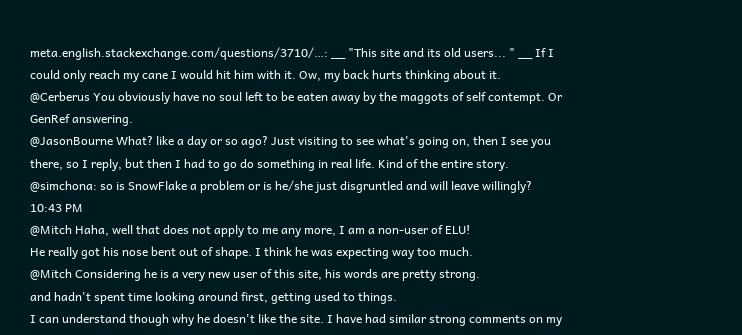meta.english.stackexchange.com/questions/3710/…: __ "This site and its old users... " __ If I could only reach my cane I would hit him with it. Ow, my back hurts thinking about it.
@Cerberus You obviously have no soul left to be eaten away by the maggots of self contempt. Or GenRef answering.
@JasonBourne What? like a day or so ago? Just visiting to see what's going on, then I see you there, so I reply, but then I had to go do something in real life. Kind of the entire story.
@simchona: so is SnowFlake a problem or is he/she just disgruntled and will leave willingly?
10:43 PM
@Mitch Haha, well that does not apply to me any more, I am a non-user of ELU!
He really got his nose bent out of shape. I think he was expecting way too much.
@Mitch Considering he is a very new user of this site, his words are pretty strong.
and hadn't spent time looking around first, getting used to things.
I can understand though why he doesn't like the site. I have had similar strong comments on my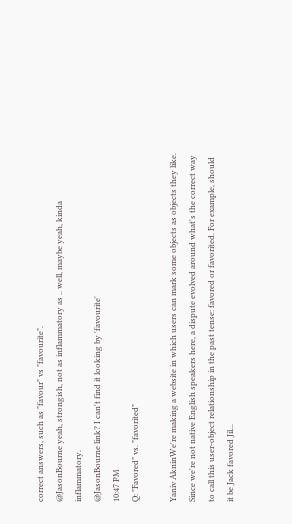correct answers, such as "favour" vs "favourite".
@JasonBourne yeah, strongish, not as inflammatory as .. well, maybe yeah, kinda inflammatory.
@JasonBourne link? I can't find it looking by 'favourite'
10:47 PM
Q: "Favored" vs. "favorited"

Yaniv AkninWe're making a website in which users can mark some objects as objects they like. Since we're not native English speakers here, a dispute evolved around what's the correct way to call this user-object relationship in the past tense: favored or favorited. For example, should it be Jack favored Jil...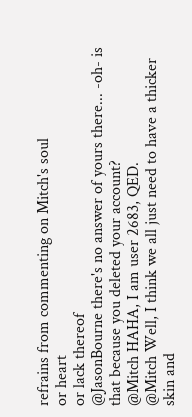refrains from commenting on Mitch's soul
or heart
or lack thereof
@JasonBourne there's no answer of yours there... -oh- is that because you deleted your account?
@Mitch HAHA, I am user 2683, QED.
@Mitch Well, I think we all just need to have a thicker skin and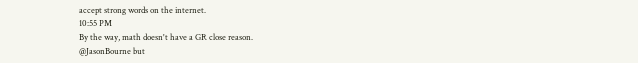accept strong words on the internet.
10:55 PM
By the way, math doesn't have a GR close reason.
@JasonBourne but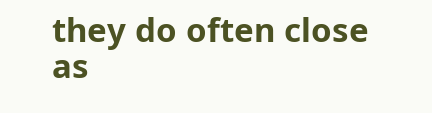they do often close as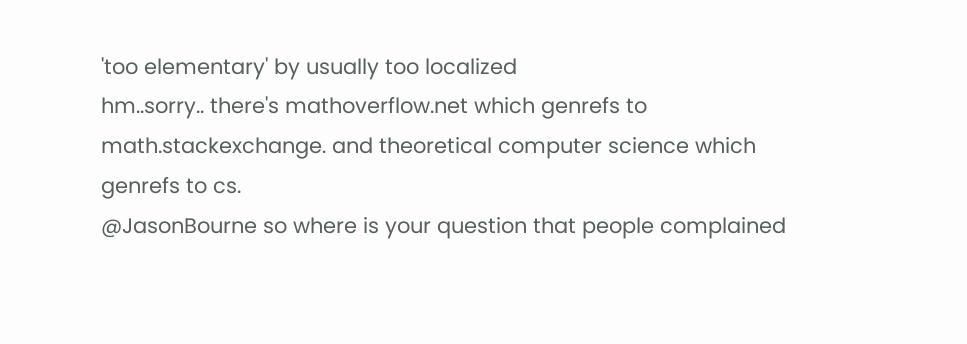'too elementary' by usually too localized
hm..sorry.. there's mathoverflow.net which genrefs to math.stackexchange. and theoretical computer science which genrefs to cs.
@JasonBourne so where is your question that people complained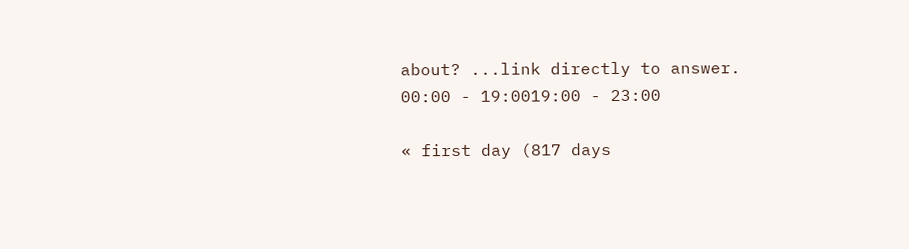about? ...link directly to answer.
00:00 - 19:0019:00 - 23:00

« first day (817 days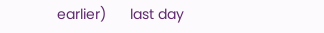earlier)      last day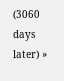(3060 days later) »